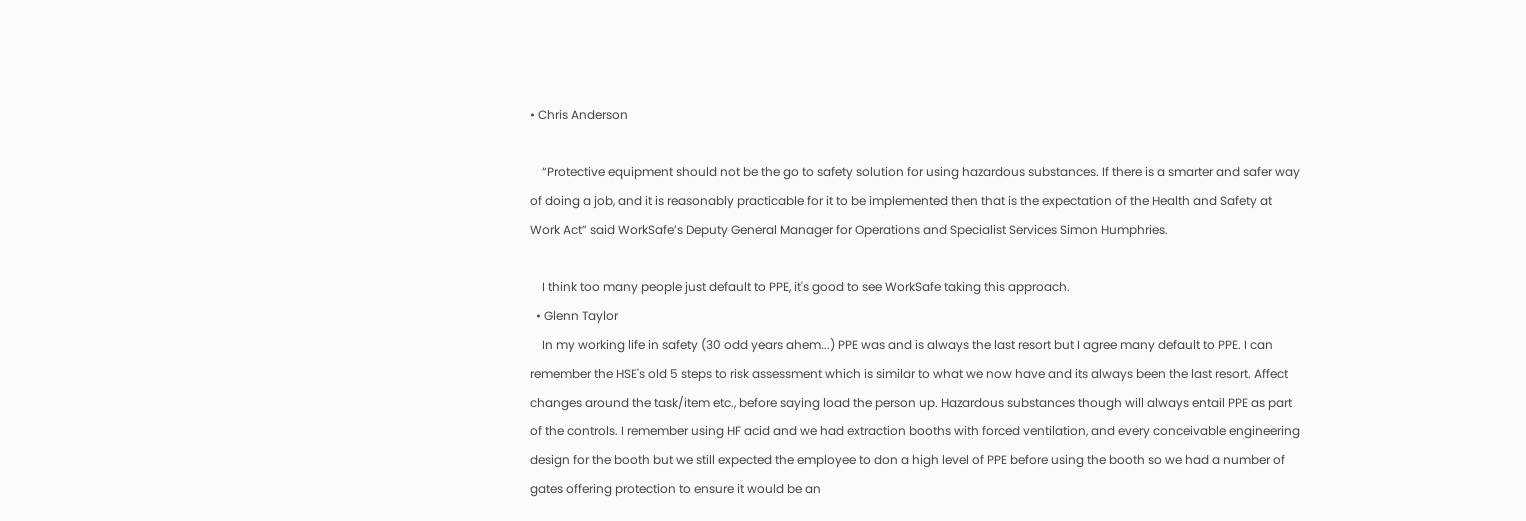• Chris Anderson

    “Protective equipment should not be the go to safety solution for using hazardous substances. If there is a smarter and safer way of doing a job, and it is reasonably practicable for it to be implemented then that is the expectation of the Health and Safety at Work Act” said WorkSafe’s Deputy General Manager for Operations and Specialist Services Simon Humphries.

    I think too many people just default to PPE, it's good to see WorkSafe taking this approach.
  • Glenn Taylor
    In my working life in safety (30 odd years ahem...) PPE was and is always the last resort but I agree many default to PPE. I can remember the HSE's old 5 steps to risk assessment which is similar to what we now have and its always been the last resort. Affect changes around the task/item etc., before saying load the person up. Hazardous substances though will always entail PPE as part of the controls. I remember using HF acid and we had extraction booths with forced ventilation, and every conceivable engineering design for the booth but we still expected the employee to don a high level of PPE before using the booth so we had a number of gates offering protection to ensure it would be an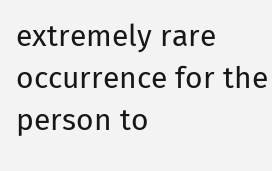extremely rare occurrence for the person to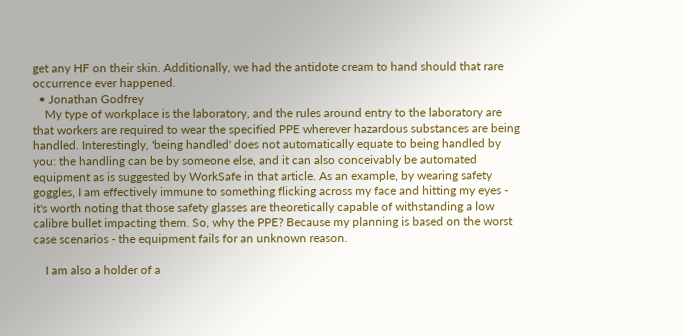get any HF on their skin. Additionally, we had the antidote cream to hand should that rare occurrence ever happened.
  • Jonathan Godfrey
    My type of workplace is the laboratory, and the rules around entry to the laboratory are that workers are required to wear the specified PPE wherever hazardous substances are being handled. Interestingly, 'being handled' does not automatically equate to being handled by you: the handling can be by someone else, and it can also conceivably be automated equipment as is suggested by WorkSafe in that article. As an example, by wearing safety goggles, I am effectively immune to something flicking across my face and hitting my eyes - it's worth noting that those safety glasses are theoretically capable of withstanding a low calibre bullet impacting them. So, why the PPE? Because my planning is based on the worst case scenarios - the equipment fails for an unknown reason.

    I am also a holder of a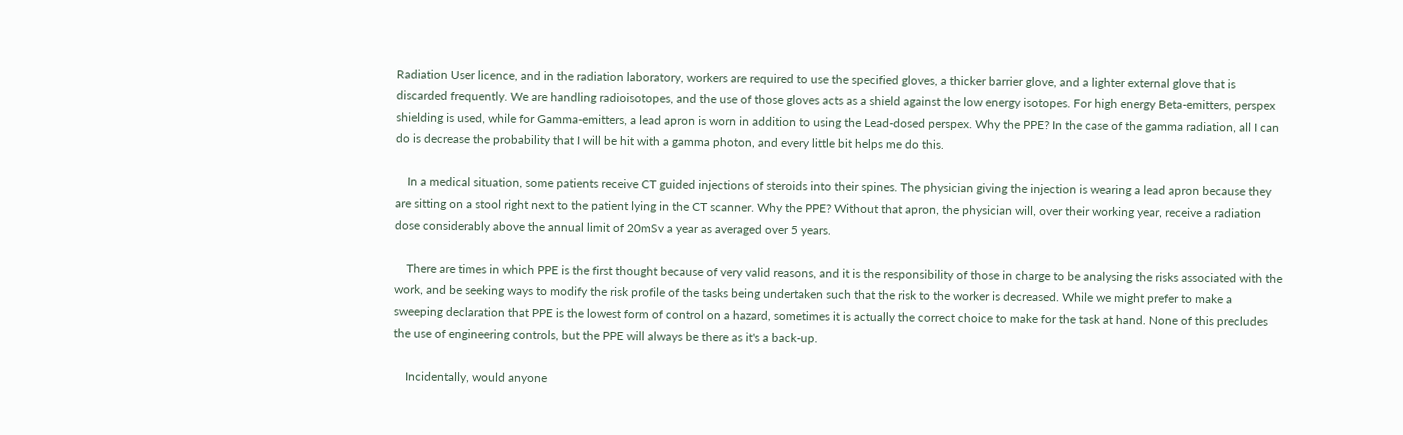Radiation User licence, and in the radiation laboratory, workers are required to use the specified gloves, a thicker barrier glove, and a lighter external glove that is discarded frequently. We are handling radioisotopes, and the use of those gloves acts as a shield against the low energy isotopes. For high energy Beta-emitters, perspex shielding is used, while for Gamma-emitters, a lead apron is worn in addition to using the Lead-dosed perspex. Why the PPE? In the case of the gamma radiation, all I can do is decrease the probability that I will be hit with a gamma photon, and every little bit helps me do this.

    In a medical situation, some patients receive CT guided injections of steroids into their spines. The physician giving the injection is wearing a lead apron because they are sitting on a stool right next to the patient lying in the CT scanner. Why the PPE? Without that apron, the physician will, over their working year, receive a radiation dose considerably above the annual limit of 20mSv a year as averaged over 5 years.

    There are times in which PPE is the first thought because of very valid reasons, and it is the responsibility of those in charge to be analysing the risks associated with the work, and be seeking ways to modify the risk profile of the tasks being undertaken such that the risk to the worker is decreased. While we might prefer to make a sweeping declaration that PPE is the lowest form of control on a hazard, sometimes it is actually the correct choice to make for the task at hand. None of this precludes the use of engineering controls, but the PPE will always be there as it's a back-up.

    Incidentally, would anyone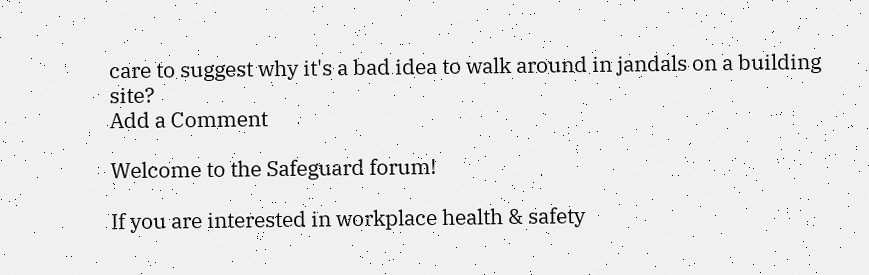care to suggest why it's a bad idea to walk around in jandals on a building site?
Add a Comment

Welcome to the Safeguard forum!

If you are interested in workplace health & safety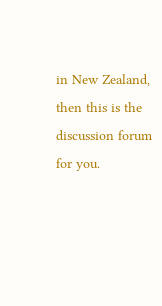in New Zealand, then this is the discussion forum for you.